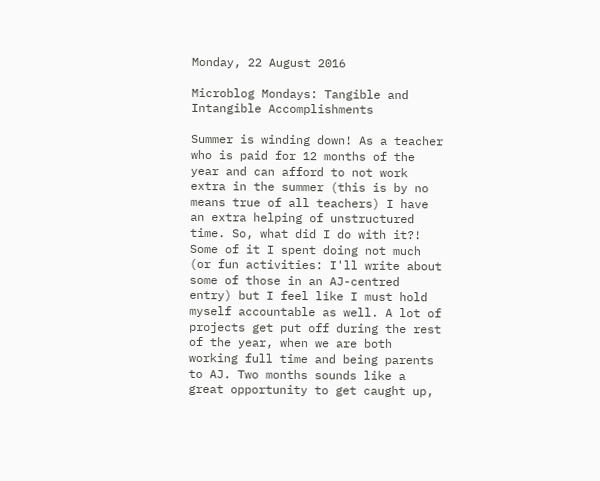Monday, 22 August 2016

Microblog Mondays: Tangible and Intangible Accomplishments

Summer is winding down! As a teacher who is paid for 12 months of the year and can afford to not work extra in the summer (this is by no means true of all teachers) I have an extra helping of unstructured time. So, what did I do with it?! Some of it I spent doing not much (or fun activities: I'll write about some of those in an AJ-centred entry) but I feel like I must hold myself accountable as well. A lot of projects get put off during the rest of the year, when we are both working full time and being parents to AJ. Two months sounds like a great opportunity to get caught up,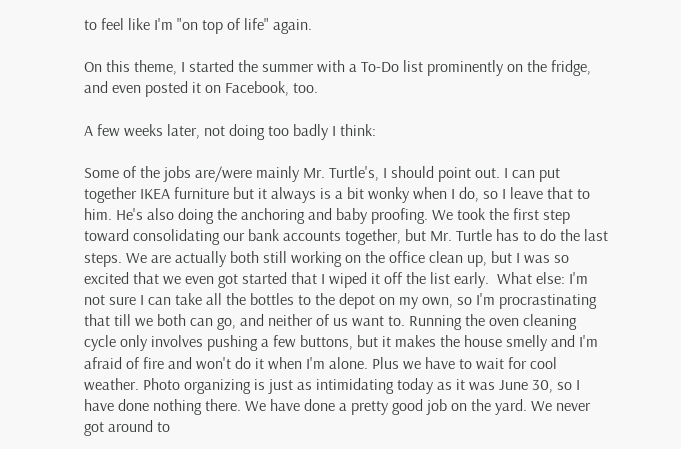to feel like I'm "on top of life" again.

On this theme, I started the summer with a To-Do list prominently on the fridge, and even posted it on Facebook, too.

A few weeks later, not doing too badly I think:

Some of the jobs are/were mainly Mr. Turtle's, I should point out. I can put together IKEA furniture but it always is a bit wonky when I do, so I leave that to him. He's also doing the anchoring and baby proofing. We took the first step toward consolidating our bank accounts together, but Mr. Turtle has to do the last steps. We are actually both still working on the office clean up, but I was so excited that we even got started that I wiped it off the list early.  What else: I'm not sure I can take all the bottles to the depot on my own, so I'm procrastinating that till we both can go, and neither of us want to. Running the oven cleaning cycle only involves pushing a few buttons, but it makes the house smelly and I'm afraid of fire and won't do it when I'm alone. Plus we have to wait for cool weather. Photo organizing is just as intimidating today as it was June 30, so I have done nothing there. We have done a pretty good job on the yard. We never got around to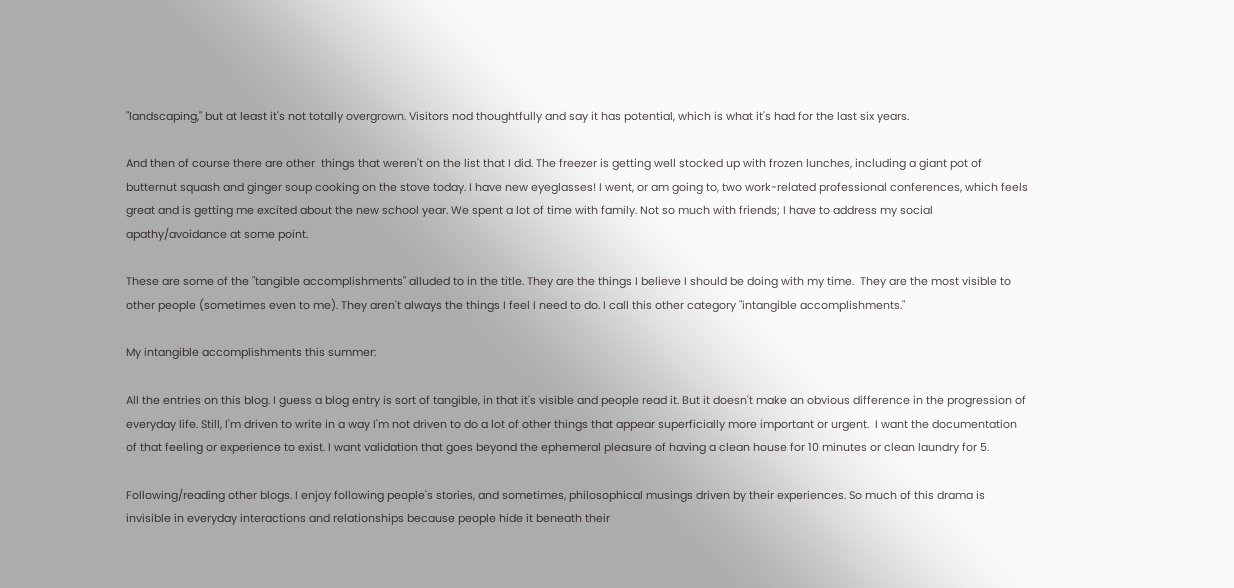"landscaping," but at least it's not totally overgrown. Visitors nod thoughtfully and say it has potential, which is what it's had for the last six years.

And then of course there are other  things that weren't on the list that I did. The freezer is getting well stocked up with frozen lunches, including a giant pot of butternut squash and ginger soup cooking on the stove today. I have new eyeglasses! I went, or am going to, two work-related professional conferences, which feels great and is getting me excited about the new school year. We spent a lot of time with family. Not so much with friends; I have to address my social apathy/avoidance at some point.

These are some of the "tangible accomplishments" alluded to in the title. They are the things I believe I should be doing with my time.  They are the most visible to other people (sometimes even to me). They aren't always the things I feel I need to do. I call this other category "intangible accomplishments."

My intangible accomplishments this summer:

All the entries on this blog. I guess a blog entry is sort of tangible, in that it's visible and people read it. But it doesn't make an obvious difference in the progression of everyday life. Still, I'm driven to write in a way I'm not driven to do a lot of other things that appear superficially more important or urgent.  I want the documentation of that feeling or experience to exist. I want validation that goes beyond the ephemeral pleasure of having a clean house for 10 minutes or clean laundry for 5.

Following/reading other blogs. I enjoy following people's stories, and sometimes, philosophical musings driven by their experiences. So much of this drama is invisible in everyday interactions and relationships because people hide it beneath their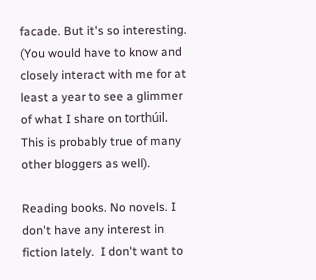facade. But it's so interesting.  (You would have to know and closely interact with me for at least a year to see a glimmer of what I share on torthúil. This is probably true of many other bloggers as well).

Reading books. No novels. I don't have any interest in fiction lately.  I don't want to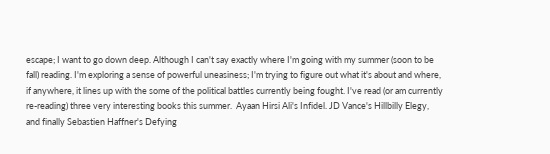escape; I want to go down deep. Although I can't say exactly where I'm going with my summer (soon to be fall) reading. I'm exploring a sense of powerful uneasiness; I'm trying to figure out what it's about and where, if anywhere, it lines up with the some of the political battles currently being fought. I've read (or am currently re-reading) three very interesting books this summer.  Ayaan Hirsi Ali's Infidel. JD Vance's Hillbilly Elegy, and finally Sebastien Haffner's Defying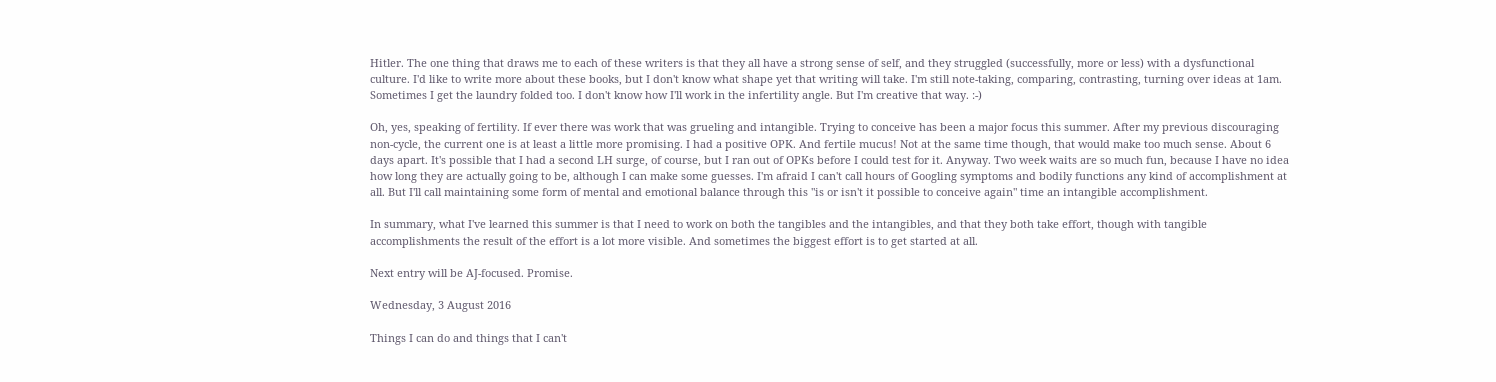Hitler. The one thing that draws me to each of these writers is that they all have a strong sense of self, and they struggled (successfully, more or less) with a dysfunctional culture. I'd like to write more about these books, but I don't know what shape yet that writing will take. I'm still note-taking, comparing, contrasting, turning over ideas at 1am. Sometimes I get the laundry folded too. I don't know how I'll work in the infertility angle. But I'm creative that way. :-)

Oh, yes, speaking of fertility. If ever there was work that was grueling and intangible. Trying to conceive has been a major focus this summer. After my previous discouraging non-cycle, the current one is at least a little more promising. I had a positive OPK. And fertile mucus! Not at the same time though, that would make too much sense. About 6 days apart. It's possible that I had a second LH surge, of course, but I ran out of OPKs before I could test for it. Anyway. Two week waits are so much fun, because I have no idea how long they are actually going to be, although I can make some guesses. I'm afraid I can't call hours of Googling symptoms and bodily functions any kind of accomplishment at all. But I'll call maintaining some form of mental and emotional balance through this "is or isn't it possible to conceive again" time an intangible accomplishment.

In summary, what I've learned this summer is that I need to work on both the tangibles and the intangibles, and that they both take effort, though with tangible accomplishments the result of the effort is a lot more visible. And sometimes the biggest effort is to get started at all.

Next entry will be AJ-focused. Promise.

Wednesday, 3 August 2016

Things I can do and things that I can't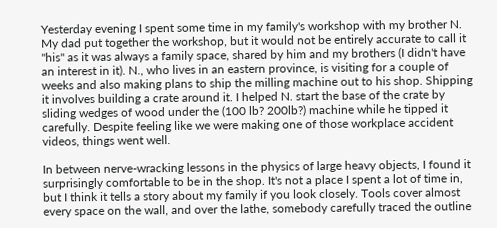Yesterday evening I spent some time in my family's workshop with my brother N. My dad put together the workshop, but it would not be entirely accurate to call it "his" as it was always a family space, shared by him and my brothers (I didn't have an interest in it). N., who lives in an eastern province, is visiting for a couple of weeks and also making plans to ship the milling machine out to his shop. Shipping it involves building a crate around it. I helped N. start the base of the crate by sliding wedges of wood under the (100 lb? 200lb?) machine while he tipped it carefully. Despite feeling like we were making one of those workplace accident videos, things went well.

In between nerve-wracking lessons in the physics of large heavy objects, I found it surprisingly comfortable to be in the shop. It's not a place I spent a lot of time in, but I think it tells a story about my family if you look closely. Tools cover almost every space on the wall, and over the lathe, somebody carefully traced the outline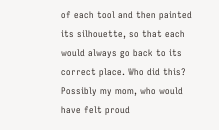of each tool and then painted its silhouette, so that each would always go back to its correct place. Who did this? Possibly my mom, who would have felt proud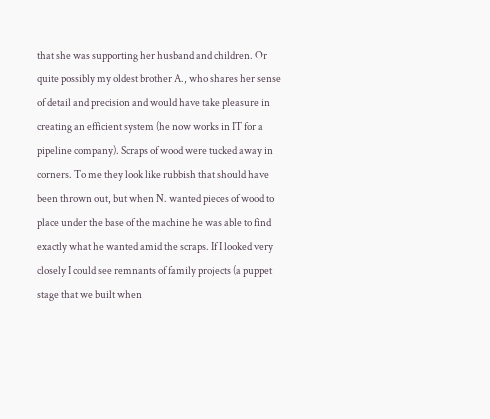that she was supporting her husband and children. Or quite possibly my oldest brother A., who shares her sense of detail and precision and would have take pleasure in creating an efficient system (he now works in IT for a pipeline company). Scraps of wood were tucked away in corners. To me they look like rubbish that should have been thrown out, but when N. wanted pieces of wood to place under the base of the machine he was able to find exactly what he wanted amid the scraps. If I looked very closely I could see remnants of family projects (a puppet stage that we built when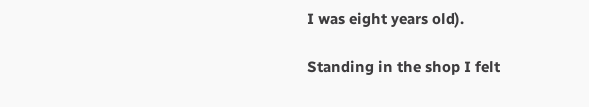I was eight years old).

Standing in the shop I felt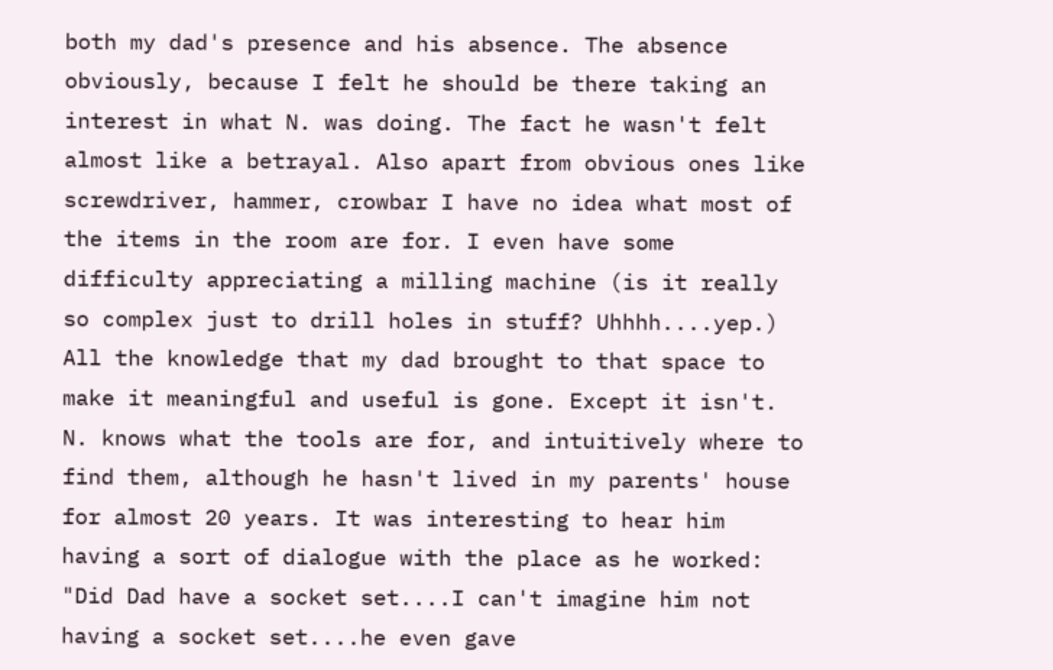both my dad's presence and his absence. The absence obviously, because I felt he should be there taking an interest in what N. was doing. The fact he wasn't felt almost like a betrayal. Also apart from obvious ones like screwdriver, hammer, crowbar I have no idea what most of the items in the room are for. I even have some difficulty appreciating a milling machine (is it really so complex just to drill holes in stuff? Uhhhh....yep.) All the knowledge that my dad brought to that space to make it meaningful and useful is gone. Except it isn't. N. knows what the tools are for, and intuitively where to find them, although he hasn't lived in my parents' house for almost 20 years. It was interesting to hear him having a sort of dialogue with the place as he worked: "Did Dad have a socket set....I can't imagine him not having a socket set....he even gave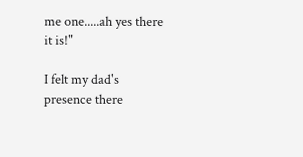me one.....ah yes there it is!"

I felt my dad's presence there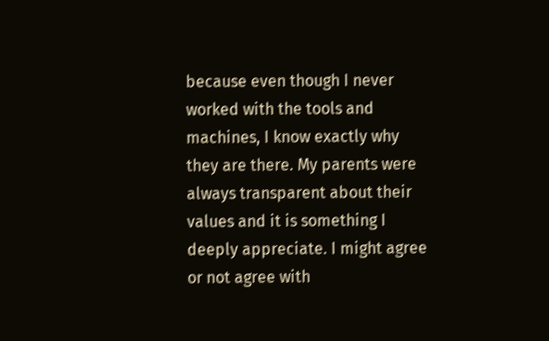because even though I never worked with the tools and machines, I know exactly why they are there. My parents were always transparent about their values and it is something I deeply appreciate. I might agree or not agree with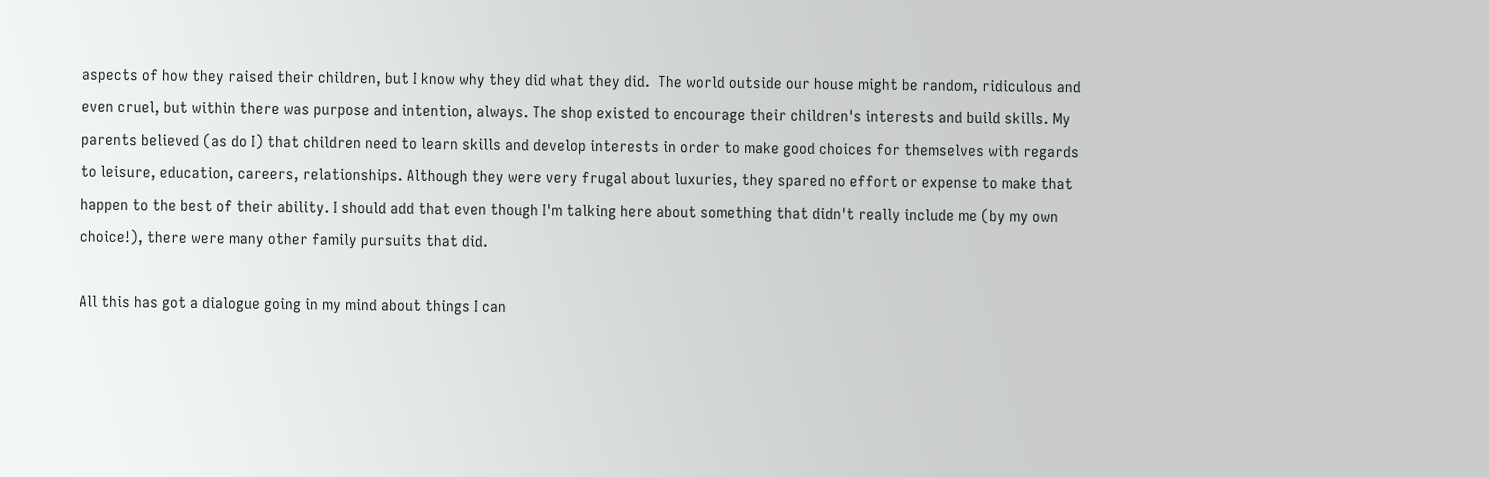aspects of how they raised their children, but I know why they did what they did.  The world outside our house might be random, ridiculous and even cruel, but within there was purpose and intention, always. The shop existed to encourage their children's interests and build skills. My parents believed (as do I) that children need to learn skills and develop interests in order to make good choices for themselves with regards to leisure, education, careers, relationships. Although they were very frugal about luxuries, they spared no effort or expense to make that happen to the best of their ability. I should add that even though I'm talking here about something that didn't really include me (by my own choice!), there were many other family pursuits that did.

All this has got a dialogue going in my mind about things I can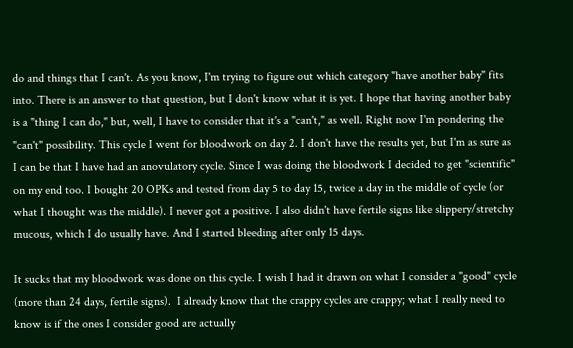do and things that I can't. As you know, I'm trying to figure out which category "have another baby" fits into. There is an answer to that question, but I don't know what it is yet. I hope that having another baby is a "thing I can do," but, well, I have to consider that it's a "can't," as well. Right now I'm pondering the "can't" possibility. This cycle I went for bloodwork on day 2. I don't have the results yet, but I'm as sure as I can be that I have had an anovulatory cycle. Since I was doing the bloodwork I decided to get "scientific" on my end too. I bought 20 OPKs and tested from day 5 to day 15, twice a day in the middle of cycle (or what I thought was the middle). I never got a positive. I also didn't have fertile signs like slippery/stretchy mucous, which I do usually have. And I started bleeding after only 15 days.

It sucks that my bloodwork was done on this cycle. I wish I had it drawn on what I consider a "good" cycle (more than 24 days, fertile signs).  I already know that the crappy cycles are crappy; what I really need to know is if the ones I consider good are actually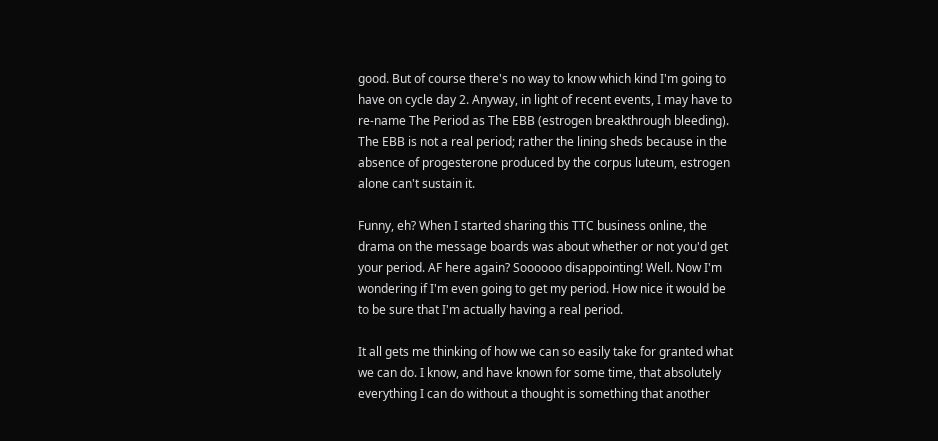good. But of course there's no way to know which kind I'm going to have on cycle day 2. Anyway, in light of recent events, I may have to re-name The Period as The EBB (estrogen breakthrough bleeding). The EBB is not a real period; rather the lining sheds because in the absence of progesterone produced by the corpus luteum, estrogen alone can't sustain it.

Funny, eh? When I started sharing this TTC business online, the drama on the message boards was about whether or not you'd get your period. AF here again? Soooooo disappointing! Well. Now I'm wondering if I'm even going to get my period. How nice it would be to be sure that I'm actually having a real period.

It all gets me thinking of how we can so easily take for granted what we can do. I know, and have known for some time, that absolutely everything I can do without a thought is something that another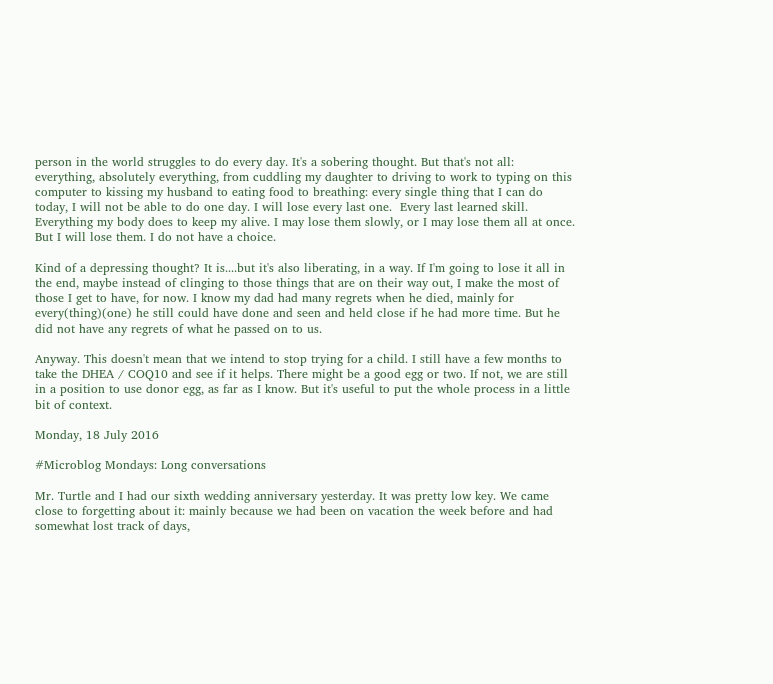person in the world struggles to do every day. It's a sobering thought. But that's not all: everything, absolutely everything, from cuddling my daughter to driving to work to typing on this computer to kissing my husband to eating food to breathing: every single thing that I can do today, I will not be able to do one day. I will lose every last one.  Every last learned skill. Everything my body does to keep my alive. I may lose them slowly, or I may lose them all at once. But I will lose them. I do not have a choice.

Kind of a depressing thought? It is....but it's also liberating, in a way. If I'm going to lose it all in the end, maybe instead of clinging to those things that are on their way out, I make the most of those I get to have, for now. I know my dad had many regrets when he died, mainly for every(thing)(one) he still could have done and seen and held close if he had more time. But he did not have any regrets of what he passed on to us.

Anyway. This doesn't mean that we intend to stop trying for a child. I still have a few months to take the DHEA / COQ10 and see if it helps. There might be a good egg or two. If not, we are still in a position to use donor egg, as far as I know. But it's useful to put the whole process in a little bit of context.

Monday, 18 July 2016

#Microblog Mondays: Long conversations

Mr. Turtle and I had our sixth wedding anniversary yesterday. It was pretty low key. We came close to forgetting about it: mainly because we had been on vacation the week before and had somewhat lost track of days,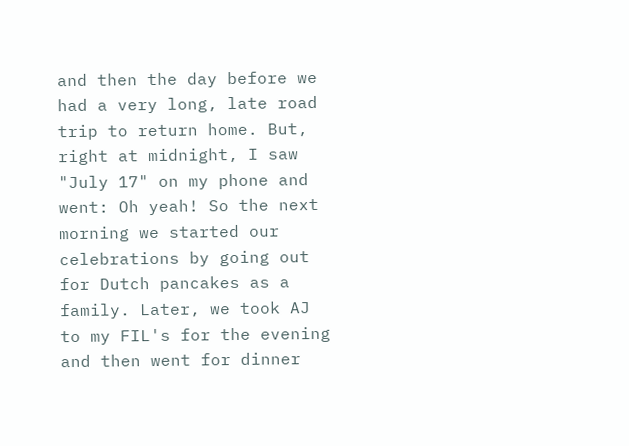and then the day before we had a very long, late road trip to return home. But, right at midnight, I saw "July 17" on my phone and went: Oh yeah! So the next morning we started our celebrations by going out for Dutch pancakes as a family. Later, we took AJ to my FIL's for the evening and then went for dinner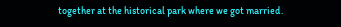together at the historical park where we got married.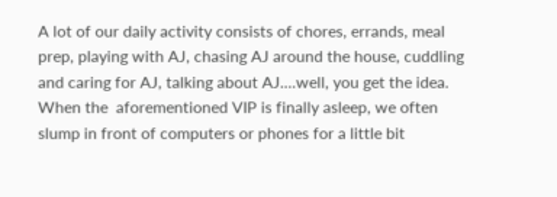A lot of our daily activity consists of chores, errands, meal prep, playing with AJ, chasing AJ around the house, cuddling and caring for AJ, talking about AJ....well, you get the idea. When the  aforementioned VIP is finally asleep, we often slump in front of computers or phones for a little bit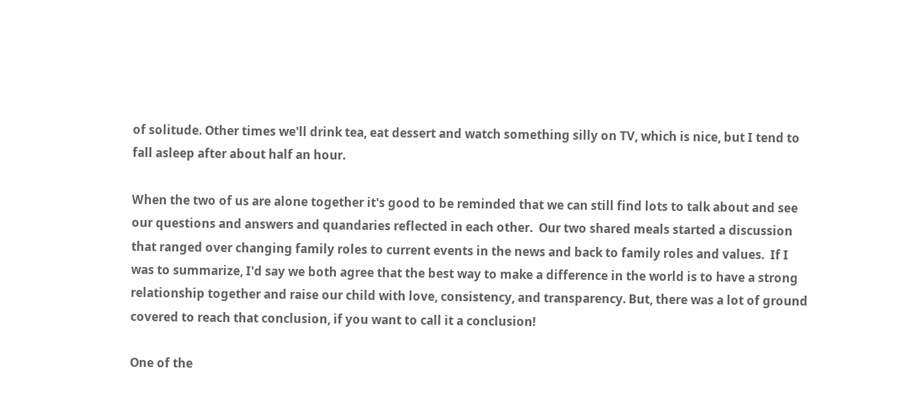of solitude. Other times we'll drink tea, eat dessert and watch something silly on TV, which is nice, but I tend to fall asleep after about half an hour.

When the two of us are alone together it's good to be reminded that we can still find lots to talk about and see our questions and answers and quandaries reflected in each other.  Our two shared meals started a discussion that ranged over changing family roles to current events in the news and back to family roles and values.  If I was to summarize, I'd say we both agree that the best way to make a difference in the world is to have a strong relationship together and raise our child with love, consistency, and transparency. But, there was a lot of ground covered to reach that conclusion, if you want to call it a conclusion!

One of the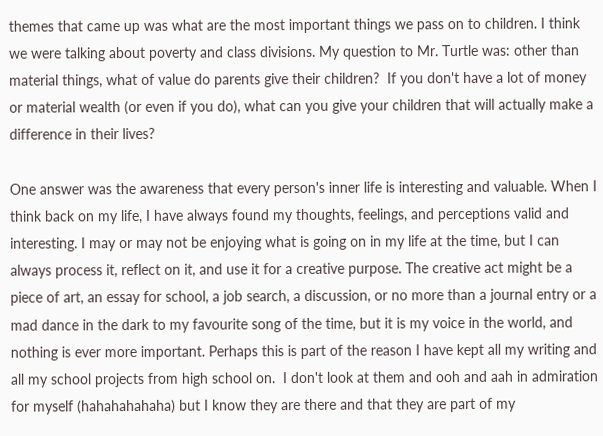themes that came up was what are the most important things we pass on to children. I think we were talking about poverty and class divisions. My question to Mr. Turtle was: other than material things, what of value do parents give their children?  If you don't have a lot of money or material wealth (or even if you do), what can you give your children that will actually make a difference in their lives?

One answer was the awareness that every person's inner life is interesting and valuable. When I think back on my life, I have always found my thoughts, feelings, and perceptions valid and interesting. I may or may not be enjoying what is going on in my life at the time, but I can always process it, reflect on it, and use it for a creative purpose. The creative act might be a piece of art, an essay for school, a job search, a discussion, or no more than a journal entry or a mad dance in the dark to my favourite song of the time, but it is my voice in the world, and nothing is ever more important. Perhaps this is part of the reason I have kept all my writing and all my school projects from high school on.  I don't look at them and ooh and aah in admiration for myself (hahahahahaha) but I know they are there and that they are part of my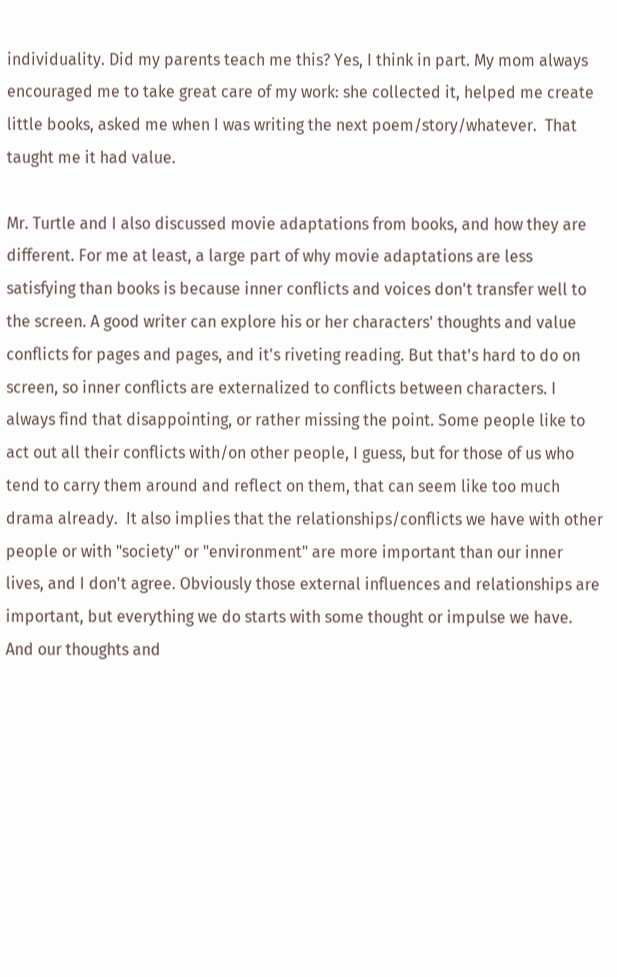individuality. Did my parents teach me this? Yes, I think in part. My mom always encouraged me to take great care of my work: she collected it, helped me create little books, asked me when I was writing the next poem/story/whatever.  That taught me it had value.

Mr. Turtle and I also discussed movie adaptations from books, and how they are different. For me at least, a large part of why movie adaptations are less satisfying than books is because inner conflicts and voices don't transfer well to the screen. A good writer can explore his or her characters' thoughts and value conflicts for pages and pages, and it's riveting reading. But that's hard to do on screen, so inner conflicts are externalized to conflicts between characters. I always find that disappointing, or rather missing the point. Some people like to act out all their conflicts with/on other people, I guess, but for those of us who tend to carry them around and reflect on them, that can seem like too much drama already.  It also implies that the relationships/conflicts we have with other people or with "society" or "environment" are more important than our inner lives, and I don't agree. Obviously those external influences and relationships are important, but everything we do starts with some thought or impulse we have. And our thoughts and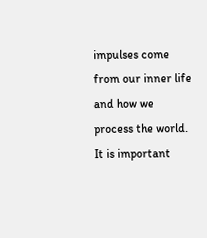impulses come from our inner life and how we process the world. It is important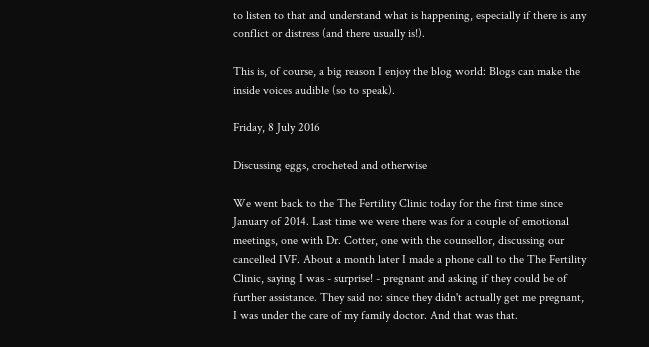to listen to that and understand what is happening, especially if there is any conflict or distress (and there usually is!).

This is, of course, a big reason I enjoy the blog world: Blogs can make the inside voices audible (so to speak).

Friday, 8 July 2016

Discussing eggs, crocheted and otherwise

We went back to the The Fertility Clinic today for the first time since January of 2014. Last time we were there was for a couple of emotional meetings, one with Dr. Cotter, one with the counsellor, discussing our cancelled IVF. About a month later I made a phone call to the The Fertility Clinic, saying I was - surprise! - pregnant and asking if they could be of further assistance. They said no: since they didn't actually get me pregnant, I was under the care of my family doctor. And that was that.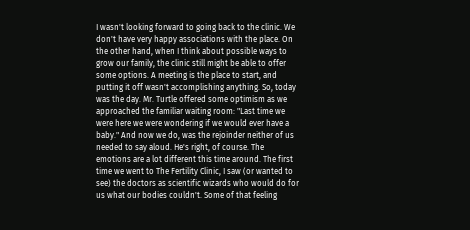I wasn't looking forward to going back to the clinic. We don't have very happy associations with the place. On the other hand, when I think about possible ways to grow our family, the clinic still might be able to offer some options. A meeting is the place to start, and putting it off wasn't accomplishing anything. So, today was the day. Mr. Turtle offered some optimism as we approached the familiar waiting room: "Last time we were here we were wondering if we would ever have a baby." And now we do, was the rejoinder neither of us needed to say aloud. He's right, of course. The emotions are a lot different this time around. The first time we went to The Fertility Clinic, I saw (or wanted to see) the doctors as scientific wizards who would do for us what our bodies couldn't. Some of that feeling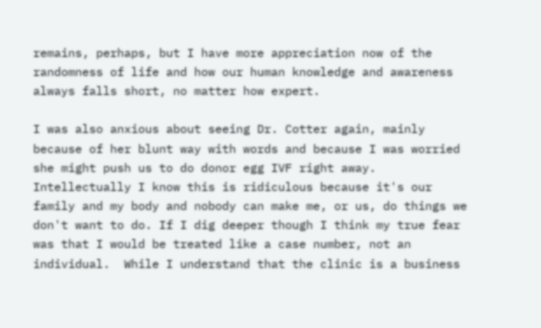remains, perhaps, but I have more appreciation now of the randomness of life and how our human knowledge and awareness always falls short, no matter how expert.

I was also anxious about seeing Dr. Cotter again, mainly because of her blunt way with words and because I was worried she might push us to do donor egg IVF right away. Intellectually I know this is ridiculous because it's our family and my body and nobody can make me, or us, do things we don't want to do. If I dig deeper though I think my true fear was that I would be treated like a case number, not an individual.  While I understand that the clinic is a business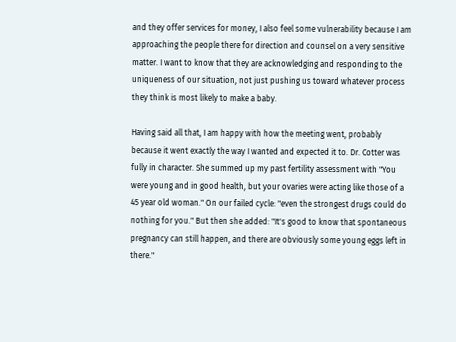and they offer services for money, I also feel some vulnerability because I am approaching the people there for direction and counsel on a very sensitive matter. I want to know that they are acknowledging and responding to the uniqueness of our situation, not just pushing us toward whatever process they think is most likely to make a baby.

Having said all that, I am happy with how the meeting went, probably because it went exactly the way I wanted and expected it to. Dr. Cotter was fully in character. She summed up my past fertility assessment with "You were young and in good health, but your ovaries were acting like those of a 45 year old woman." On our failed cycle: "even the strongest drugs could do nothing for you." But then she added: "It's good to know that spontaneous pregnancy can still happen, and there are obviously some young eggs left in there."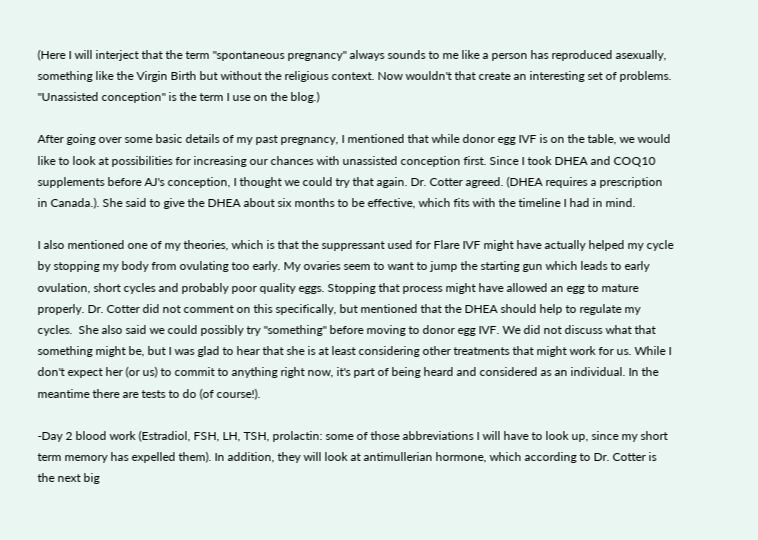(Here I will interject that the term "spontaneous pregnancy" always sounds to me like a person has reproduced asexually, something like the Virgin Birth but without the religious context. Now wouldn't that create an interesting set of problems. "Unassisted conception" is the term I use on the blog.)

After going over some basic details of my past pregnancy, I mentioned that while donor egg IVF is on the table, we would like to look at possibilities for increasing our chances with unassisted conception first. Since I took DHEA and COQ10 supplements before AJ's conception, I thought we could try that again. Dr. Cotter agreed. (DHEA requires a prescription in Canada.). She said to give the DHEA about six months to be effective, which fits with the timeline I had in mind.

I also mentioned one of my theories, which is that the suppressant used for Flare IVF might have actually helped my cycle by stopping my body from ovulating too early. My ovaries seem to want to jump the starting gun which leads to early ovulation, short cycles and probably poor quality eggs. Stopping that process might have allowed an egg to mature properly. Dr. Cotter did not comment on this specifically, but mentioned that the DHEA should help to regulate my cycles.  She also said we could possibly try "something" before moving to donor egg IVF. We did not discuss what that something might be, but I was glad to hear that she is at least considering other treatments that might work for us. While I don't expect her (or us) to commit to anything right now, it's part of being heard and considered as an individual. In the meantime there are tests to do (of course!).

-Day 2 blood work (Estradiol, FSH, LH, TSH, prolactin: some of those abbreviations I will have to look up, since my short term memory has expelled them). In addition, they will look at antimullerian hormone, which according to Dr. Cotter is the next big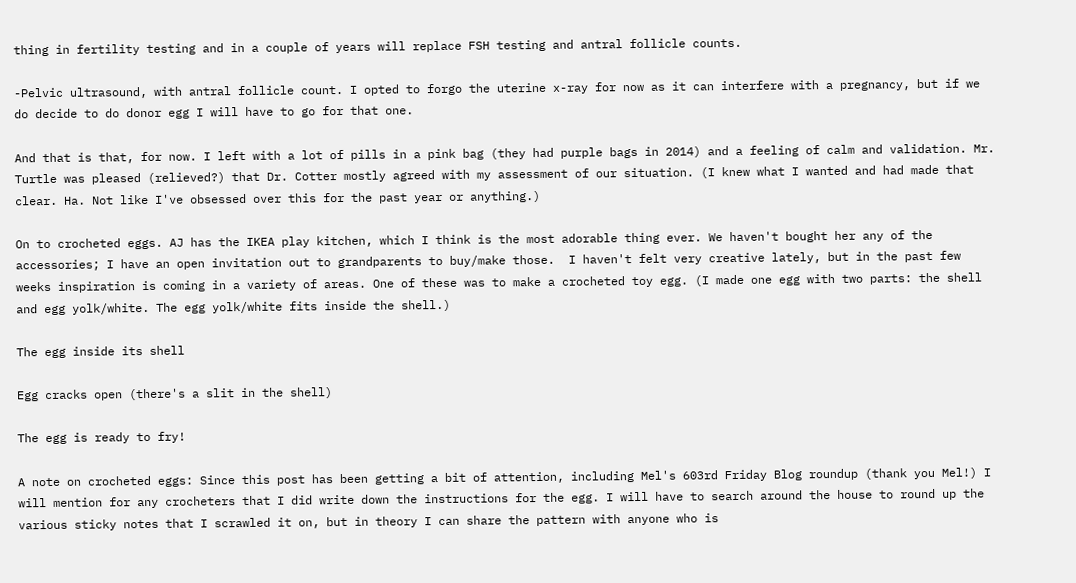thing in fertility testing and in a couple of years will replace FSH testing and antral follicle counts.

-Pelvic ultrasound, with antral follicle count. I opted to forgo the uterine x-ray for now as it can interfere with a pregnancy, but if we do decide to do donor egg I will have to go for that one.

And that is that, for now. I left with a lot of pills in a pink bag (they had purple bags in 2014) and a feeling of calm and validation. Mr. Turtle was pleased (relieved?) that Dr. Cotter mostly agreed with my assessment of our situation. (I knew what I wanted and had made that clear. Ha. Not like I've obsessed over this for the past year or anything.)

On to crocheted eggs. AJ has the IKEA play kitchen, which I think is the most adorable thing ever. We haven't bought her any of the accessories; I have an open invitation out to grandparents to buy/make those.  I haven't felt very creative lately, but in the past few weeks inspiration is coming in a variety of areas. One of these was to make a crocheted toy egg. (I made one egg with two parts: the shell and egg yolk/white. The egg yolk/white fits inside the shell.)

The egg inside its shell

Egg cracks open (there's a slit in the shell)

The egg is ready to fry!

A note on crocheted eggs: Since this post has been getting a bit of attention, including Mel's 603rd Friday Blog roundup (thank you Mel!) I will mention for any crocheters that I did write down the instructions for the egg. I will have to search around the house to round up the various sticky notes that I scrawled it on, but in theory I can share the pattern with anyone who is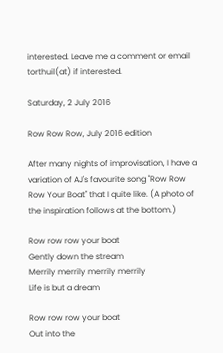interested. Leave me a comment or email torthuil(at) if interested.

Saturday, 2 July 2016

Row Row Row, July 2016 edition

After many nights of improvisation, I have a variation of AJ's favourite song "Row Row Row Your Boat" that I quite like. (A photo of the inspiration follows at the bottom.)

Row row row your boat
Gently down the stream
Merrily merrily merrily merrily
Life is but a dream

Row row row your boat
Out into the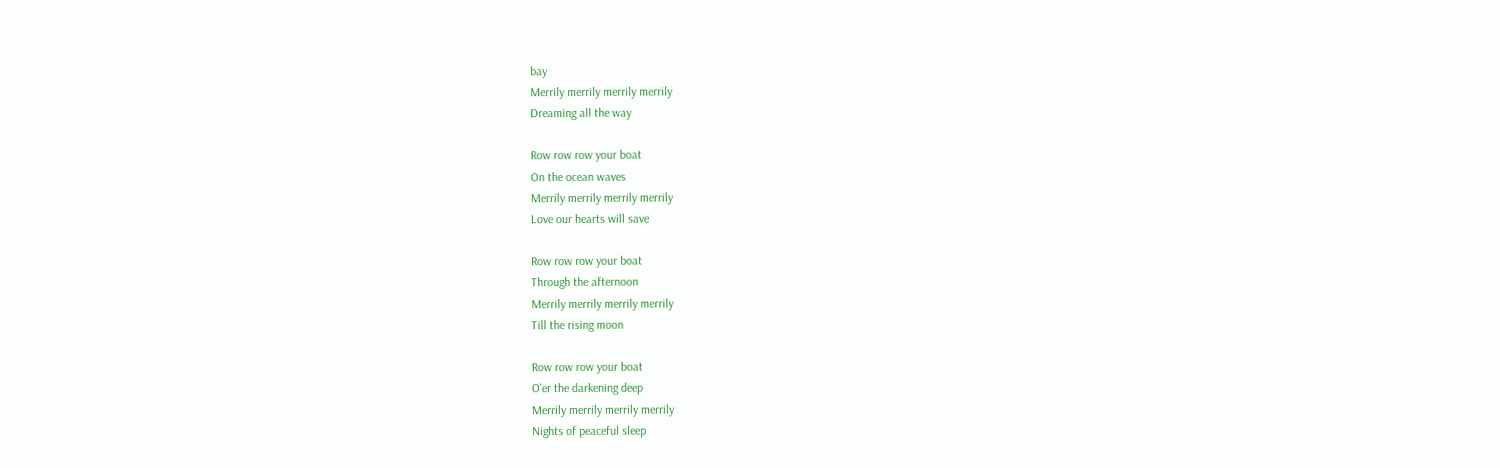bay
Merrily merrily merrily merrily
Dreaming all the way

Row row row your boat
On the ocean waves
Merrily merrily merrily merrily
Love our hearts will save

Row row row your boat
Through the afternoon
Merrily merrily merrily merrily
Till the rising moon

Row row row your boat
O'er the darkening deep
Merrily merrily merrily merrily
Nights of peaceful sleep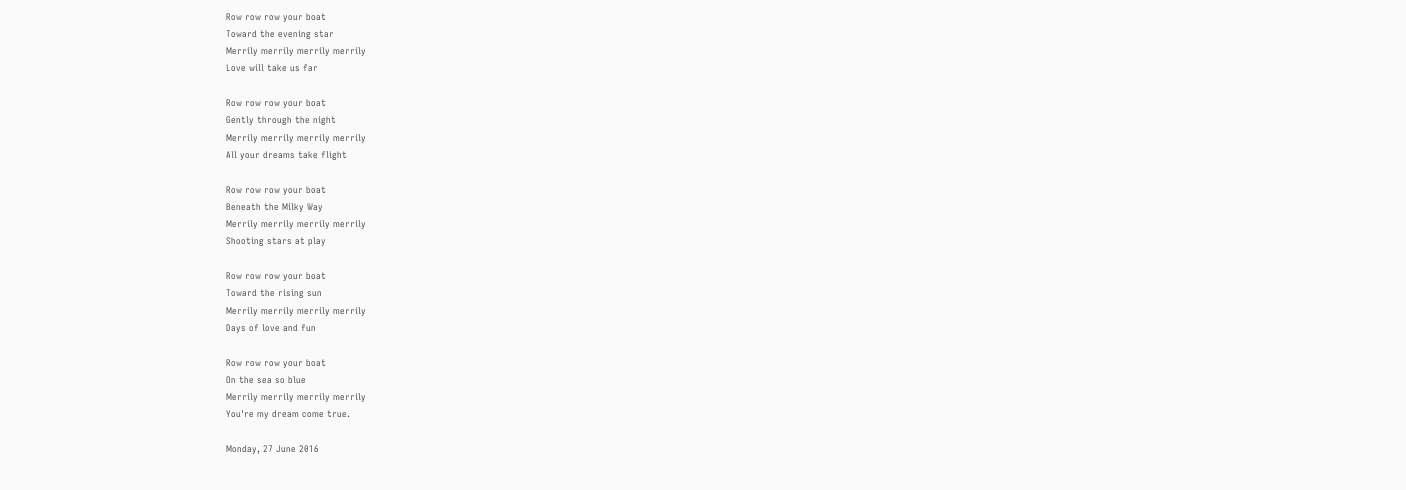Row row row your boat
Toward the evening star
Merrily merrily merrily merrily
Love will take us far

Row row row your boat
Gently through the night
Merrily merrily merrily merrily
All your dreams take flight

Row row row your boat
Beneath the Milky Way
Merrily merrily merrily merrily
Shooting stars at play

Row row row your boat
Toward the rising sun
Merrily merrily merrily merrily
Days of love and fun

Row row row your boat
On the sea so blue
Merrily merrily merrily merrily
You're my dream come true.

Monday, 27 June 2016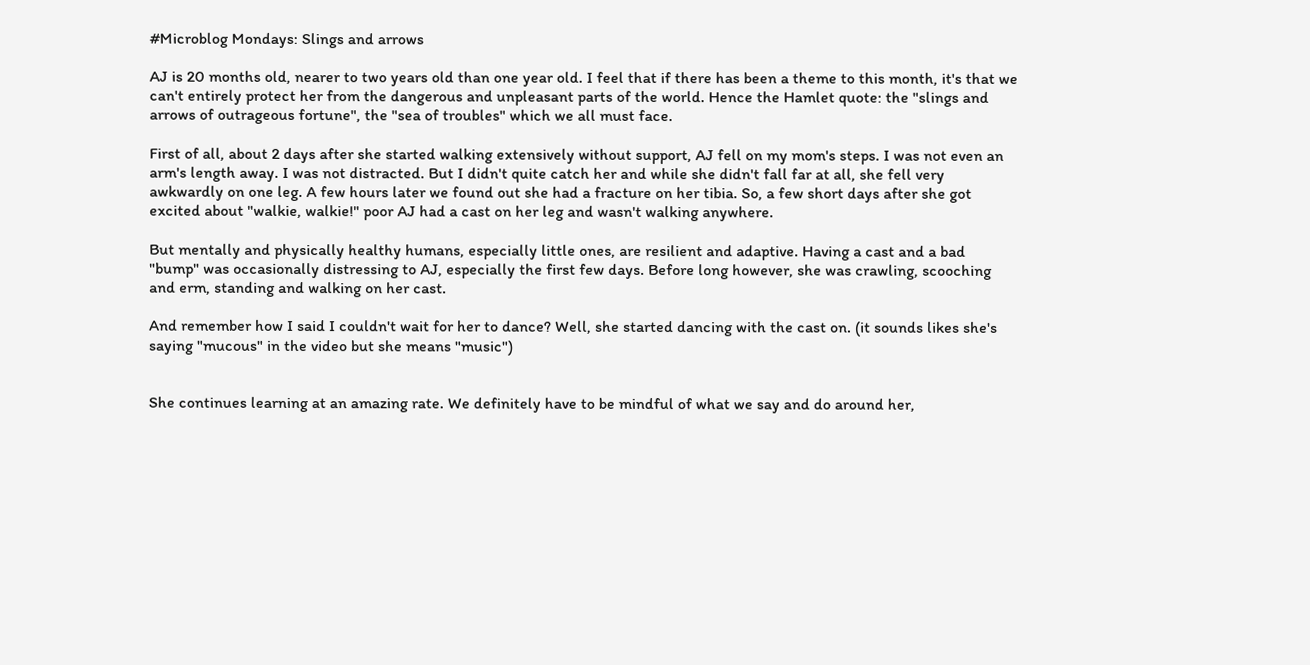#Microblog Mondays: Slings and arrows

AJ is 20 months old, nearer to two years old than one year old. I feel that if there has been a theme to this month, it's that we can't entirely protect her from the dangerous and unpleasant parts of the world. Hence the Hamlet quote: the "slings and arrows of outrageous fortune", the "sea of troubles" which we all must face.

First of all, about 2 days after she started walking extensively without support, AJ fell on my mom's steps. I was not even an arm's length away. I was not distracted. But I didn't quite catch her and while she didn't fall far at all, she fell very awkwardly on one leg. A few hours later we found out she had a fracture on her tibia. So, a few short days after she got excited about "walkie, walkie!" poor AJ had a cast on her leg and wasn't walking anywhere.

But mentally and physically healthy humans, especially little ones, are resilient and adaptive. Having a cast and a bad "bump" was occasionally distressing to AJ, especially the first few days. Before long however, she was crawling, scooching and erm, standing and walking on her cast.

And remember how I said I couldn't wait for her to dance? Well, she started dancing with the cast on. (it sounds likes she's saying "mucous" in the video but she means "music")


She continues learning at an amazing rate. We definitely have to be mindful of what we say and do around her,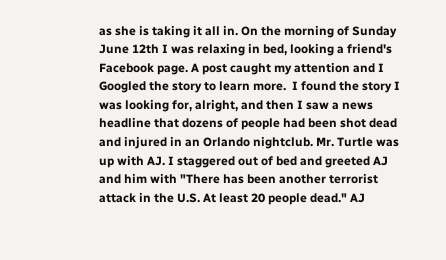as she is taking it all in. On the morning of Sunday June 12th I was relaxing in bed, looking a friend's Facebook page. A post caught my attention and I Googled the story to learn more.  I found the story I was looking for, alright, and then I saw a news headline that dozens of people had been shot dead and injured in an Orlando nightclub. Mr. Turtle was up with AJ. I staggered out of bed and greeted AJ and him with "There has been another terrorist attack in the U.S. At least 20 people dead." AJ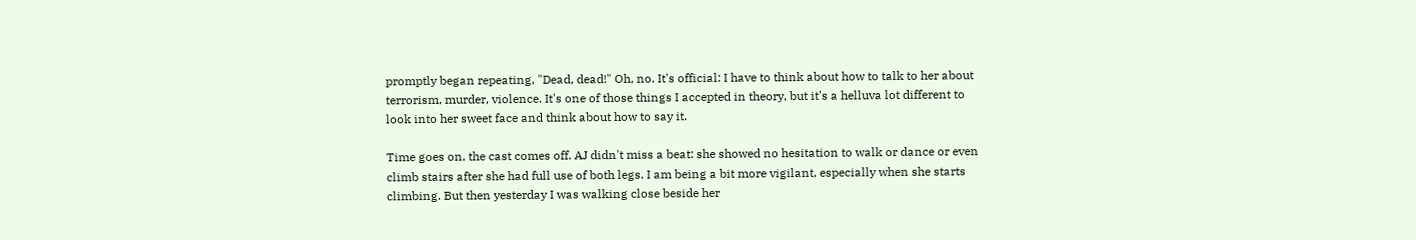promptly began repeating, "Dead, dead!" Oh, no. It's official: I have to think about how to talk to her about terrorism, murder, violence. It's one of those things I accepted in theory, but it's a helluva lot different to look into her sweet face and think about how to say it.

Time goes on, the cast comes off. AJ didn't miss a beat: she showed no hesitation to walk or dance or even climb stairs after she had full use of both legs. I am being a bit more vigilant, especially when she starts climbing. But then yesterday I was walking close beside her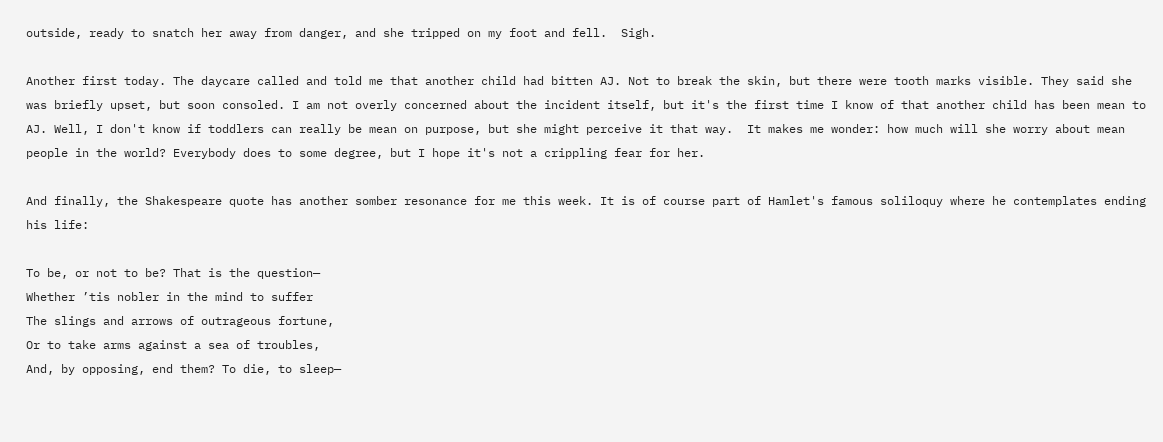outside, ready to snatch her away from danger, and she tripped on my foot and fell.  Sigh.

Another first today. The daycare called and told me that another child had bitten AJ. Not to break the skin, but there were tooth marks visible. They said she was briefly upset, but soon consoled. I am not overly concerned about the incident itself, but it's the first time I know of that another child has been mean to AJ. Well, I don't know if toddlers can really be mean on purpose, but she might perceive it that way.  It makes me wonder: how much will she worry about mean people in the world? Everybody does to some degree, but I hope it's not a crippling fear for her.

And finally, the Shakespeare quote has another somber resonance for me this week. It is of course part of Hamlet's famous soliloquy where he contemplates ending his life:

To be, or not to be? That is the question—
Whether ’tis nobler in the mind to suffer
The slings and arrows of outrageous fortune,
Or to take arms against a sea of troubles,
And, by opposing, end them? To die, to sleep—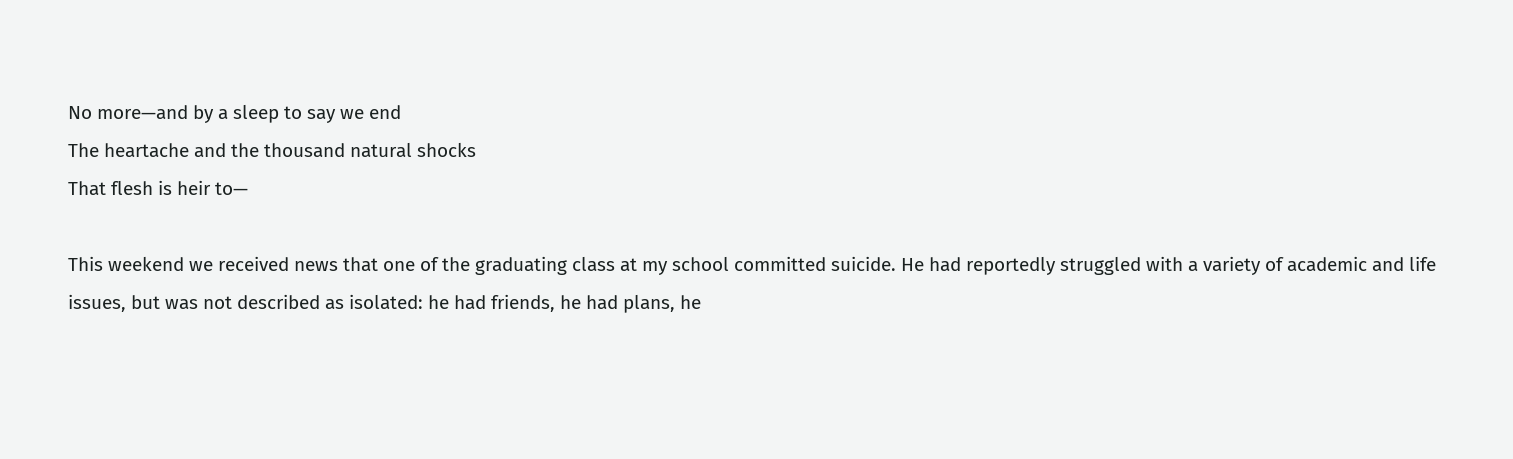No more—and by a sleep to say we end
The heartache and the thousand natural shocks
That flesh is heir to—

This weekend we received news that one of the graduating class at my school committed suicide. He had reportedly struggled with a variety of academic and life issues, but was not described as isolated: he had friends, he had plans, he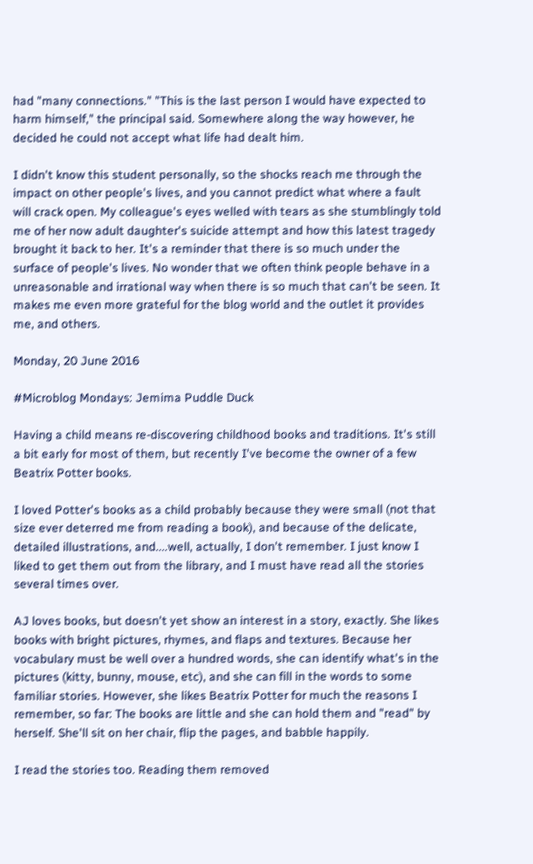had "many connections." "This is the last person I would have expected to harm himself," the principal said. Somewhere along the way however, he decided he could not accept what life had dealt him.

I didn't know this student personally, so the shocks reach me through the impact on other people's lives, and you cannot predict what where a fault will crack open. My colleague's eyes welled with tears as she stumblingly told me of her now adult daughter's suicide attempt and how this latest tragedy brought it back to her. It's a reminder that there is so much under the surface of people's lives. No wonder that we often think people behave in a unreasonable and irrational way when there is so much that can't be seen. It makes me even more grateful for the blog world and the outlet it provides me, and others.

Monday, 20 June 2016

#Microblog Mondays: Jemima Puddle Duck

Having a child means re-discovering childhood books and traditions. It's still a bit early for most of them, but recently I've become the owner of a few Beatrix Potter books.

I loved Potter's books as a child probably because they were small (not that size ever deterred me from reading a book), and because of the delicate, detailed illustrations, and....well, actually, I don't remember. I just know I liked to get them out from the library, and I must have read all the stories several times over.

AJ loves books, but doesn't yet show an interest in a story, exactly. She likes books with bright pictures, rhymes, and flaps and textures. Because her vocabulary must be well over a hundred words, she can identify what's in the pictures (kitty, bunny, mouse, etc), and she can fill in the words to some familiar stories. However, she likes Beatrix Potter for much the reasons I remember, so far: The books are little and she can hold them and "read" by herself. She'll sit on her chair, flip the pages, and babble happily.

I read the stories too. Reading them removed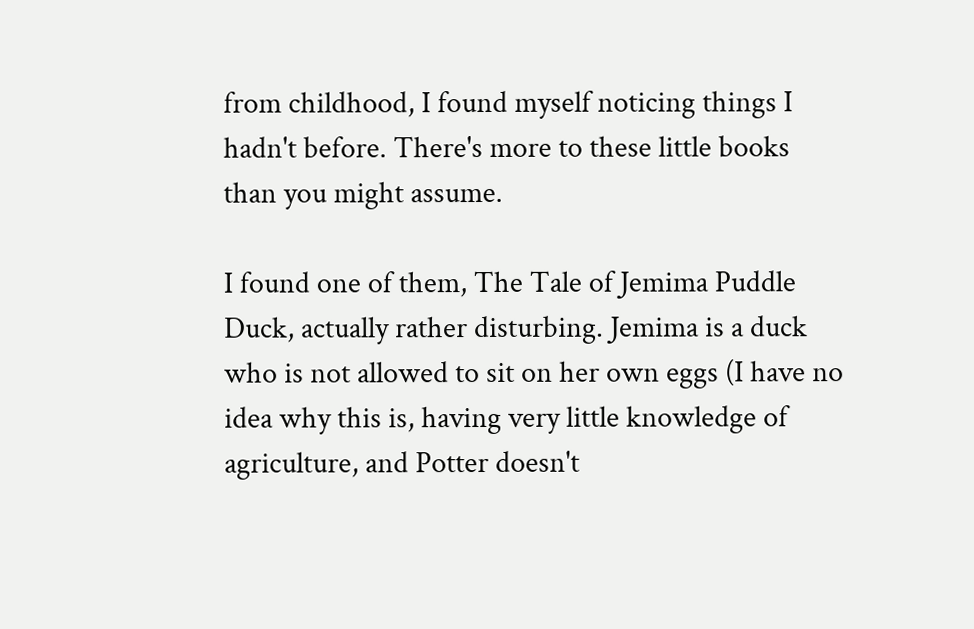from childhood, I found myself noticing things I hadn't before. There's more to these little books than you might assume.

I found one of them, The Tale of Jemima Puddle Duck, actually rather disturbing. Jemima is a duck who is not allowed to sit on her own eggs (I have no idea why this is, having very little knowledge of agriculture, and Potter doesn't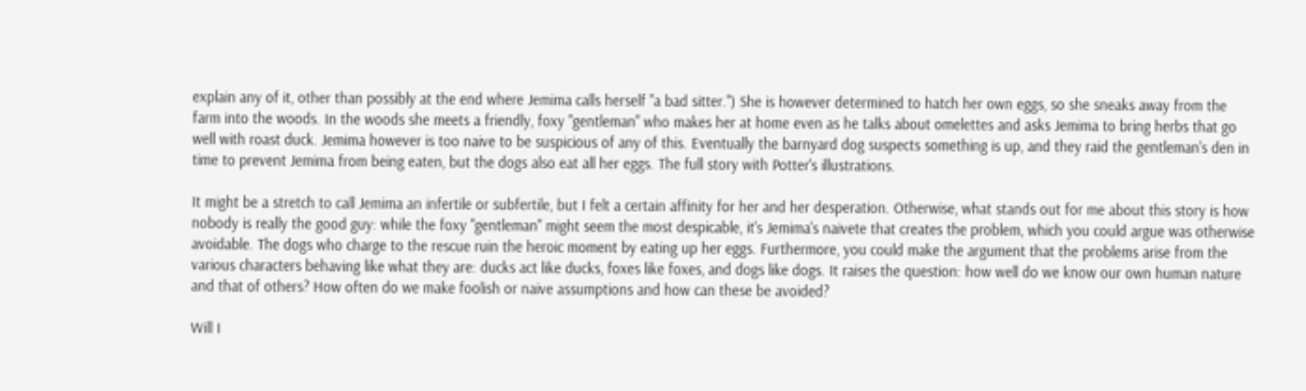explain any of it, other than possibly at the end where Jemima calls herself "a bad sitter.") She is however determined to hatch her own eggs, so she sneaks away from the farm into the woods. In the woods she meets a friendly, foxy "gentleman" who makes her at home even as he talks about omelettes and asks Jemima to bring herbs that go well with roast duck. Jemima however is too naive to be suspicious of any of this. Eventually the barnyard dog suspects something is up, and they raid the gentleman's den in time to prevent Jemima from being eaten, but the dogs also eat all her eggs. The full story with Potter's illustrations.

It might be a stretch to call Jemima an infertile or subfertile, but I felt a certain affinity for her and her desperation. Otherwise, what stands out for me about this story is how nobody is really the good guy: while the foxy "gentleman" might seem the most despicable, it's Jemima's naivete that creates the problem, which you could argue was otherwise avoidable. The dogs who charge to the rescue ruin the heroic moment by eating up her eggs. Furthermore, you could make the argument that the problems arise from the various characters behaving like what they are: ducks act like ducks, foxes like foxes, and dogs like dogs. It raises the question: how well do we know our own human nature and that of others? How often do we make foolish or naive assumptions and how can these be avoided?

Will I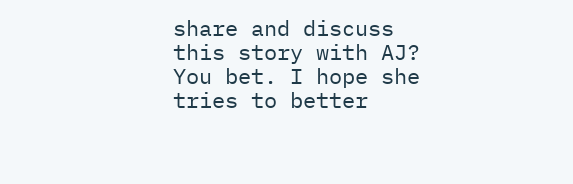share and discuss this story with AJ? You bet. I hope she tries to better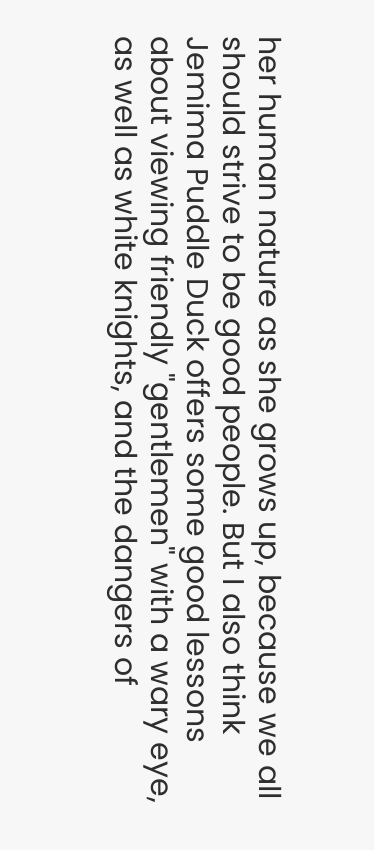her human nature as she grows up, because we all should strive to be good people. But I also think Jemima Puddle Duck offers some good lessons about viewing friendly "gentlemen" with a wary eye, as well as white knights, and the dangers of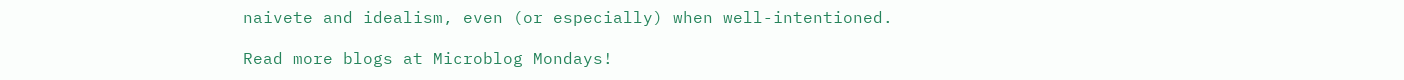naivete and idealism, even (or especially) when well-intentioned.

Read more blogs at Microblog Mondays!